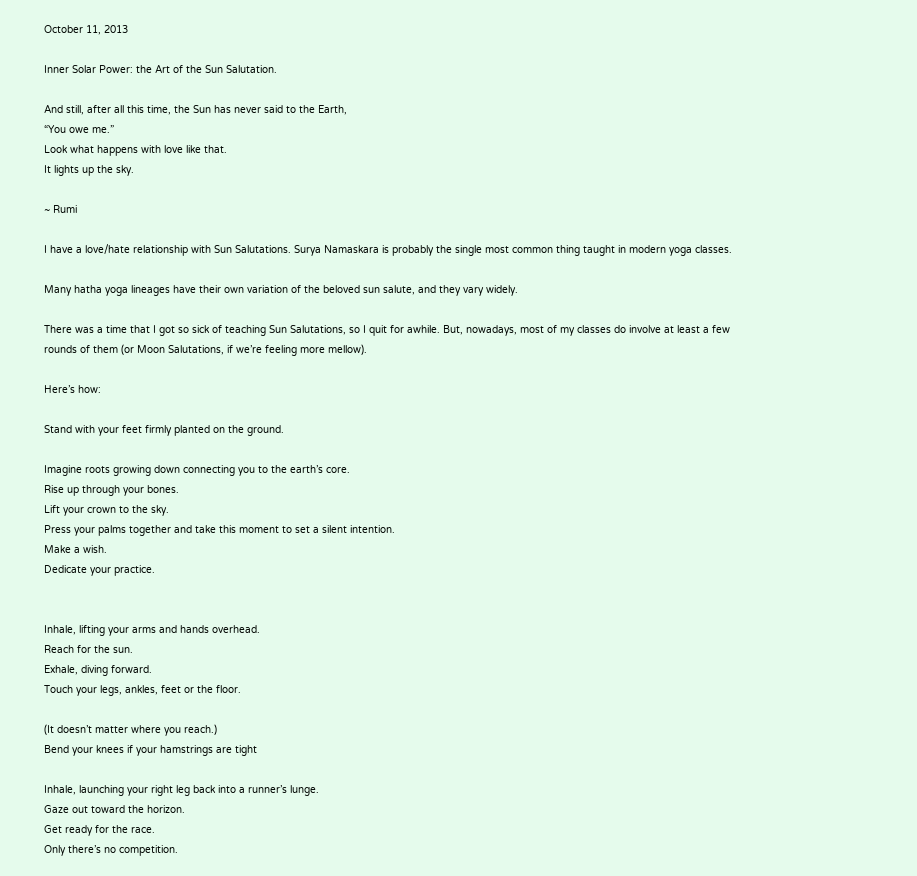October 11, 2013

Inner Solar Power: the Art of the Sun Salutation.

And still, after all this time, the Sun has never said to the Earth,
“You owe me.”
Look what happens with love like that.
It lights up the sky.

~ Rumi

I have a love/hate relationship with Sun Salutations. Surya Namaskara is probably the single most common thing taught in modern yoga classes.

Many hatha yoga lineages have their own variation of the beloved sun salute, and they vary widely.

There was a time that I got so sick of teaching Sun Salutations, so I quit for awhile. But, nowadays, most of my classes do involve at least a few rounds of them (or Moon Salutations, if we’re feeling more mellow).

Here’s how:

Stand with your feet firmly planted on the ground.

Imagine roots growing down connecting you to the earth’s core.
Rise up through your bones.
Lift your crown to the sky.
Press your palms together and take this moment to set a silent intention.
Make a wish.
Dedicate your practice.


Inhale, lifting your arms and hands overhead.
Reach for the sun.
Exhale, diving forward.
Touch your legs, ankles, feet or the floor.

(It doesn’t matter where you reach.)
Bend your knees if your hamstrings are tight

Inhale, launching your right leg back into a runner’s lunge.
Gaze out toward the horizon.
Get ready for the race.
Only there’s no competition.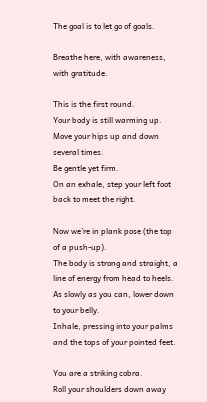The goal is to let go of goals.

Breathe here, with awareness, with gratitude.

This is the first round.
Your body is still warming up.
Move your hips up and down several times.
Be gentle yet firm.
On an exhale, step your left foot back to meet the right.

Now we’re in plank pose (the top of a push-up).
The body is strong and straight, a line of energy from head to heels.
As slowly as you can, lower down to your belly.
Inhale, pressing into your palms and the tops of your pointed feet.

You are a striking cobra.
Roll your shoulders down away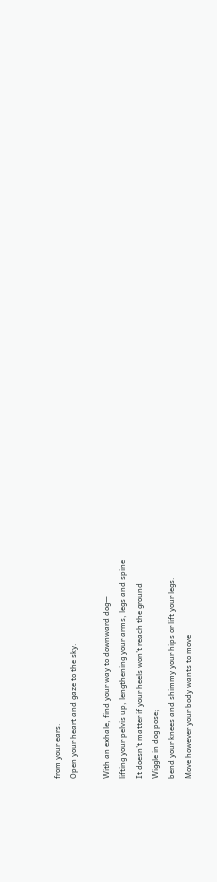from your ears.
Open your heart and gaze to the sky.

With an exhale, find your way to downward dog—
lifting your pelvis up, lengthening your arms, legs and spine
It doesn’t matter if your heels won’t reach the ground
Wiggle in dog pose;
bend your knees and shimmy your hips or lift your legs.
Move however your body wants to move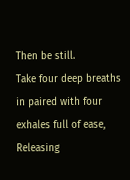Then be still.
Take four deep breaths in paired with four exhales full of ease,
Releasing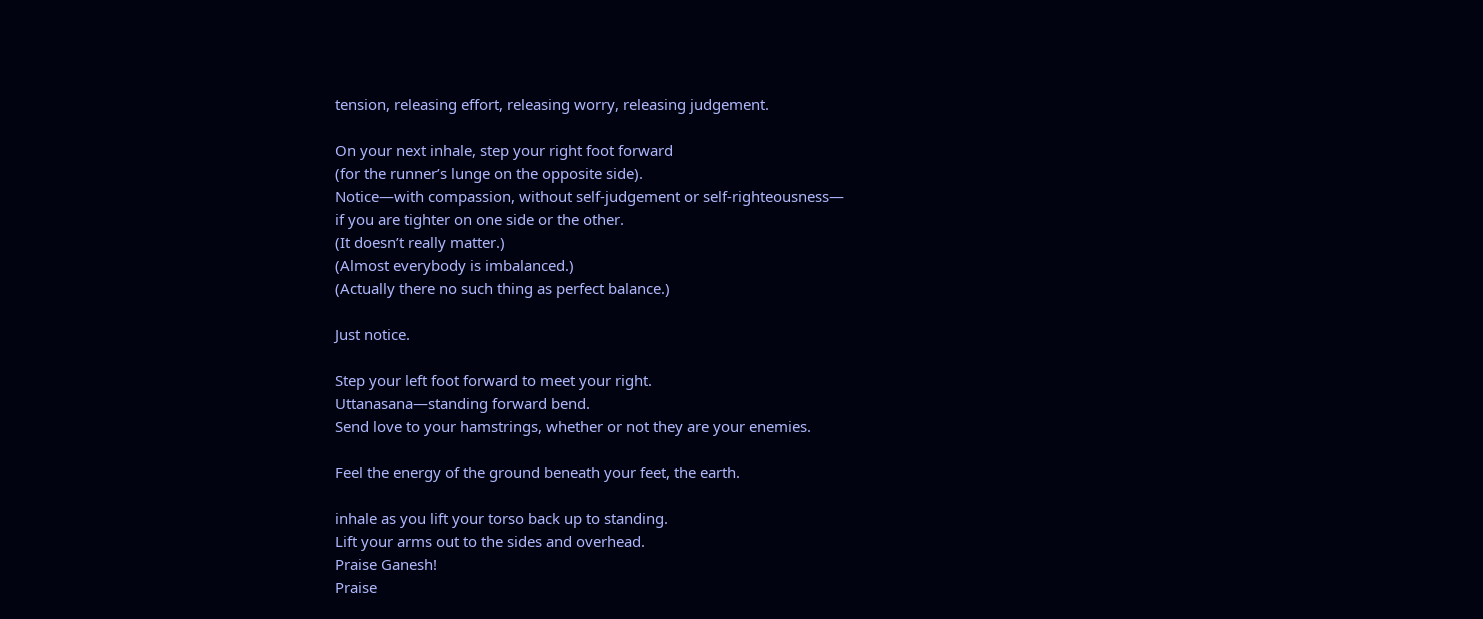tension, releasing effort, releasing worry, releasing judgement.

On your next inhale, step your right foot forward
(for the runner’s lunge on the opposite side).
Notice—with compassion, without self-judgement or self-righteousness—
if you are tighter on one side or the other.
(It doesn’t really matter.)
(Almost everybody is imbalanced.)
(Actually there no such thing as perfect balance.)

Just notice.

Step your left foot forward to meet your right.
Uttanasana—standing forward bend.
Send love to your hamstrings, whether or not they are your enemies.

Feel the energy of the ground beneath your feet, the earth.

inhale as you lift your torso back up to standing.
Lift your arms out to the sides and overhead.
Praise Ganesh!
Praise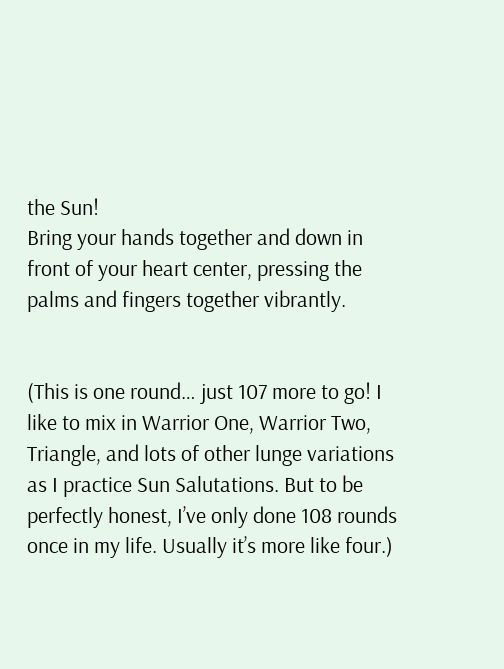the Sun!
Bring your hands together and down in  front of your heart center, pressing the palms and fingers together vibrantly.


(This is one round… just 107 more to go! I like to mix in Warrior One, Warrior Two, Triangle, and lots of other lunge variations as I practice Sun Salutations. But to be perfectly honest, I’ve only done 108 rounds once in my life. Usually it’s more like four.)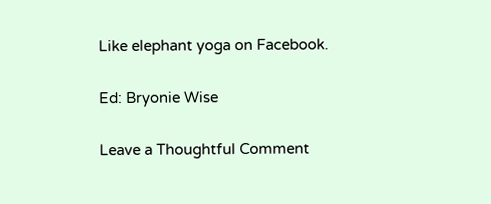Like elephant yoga on Facebook.

Ed: Bryonie Wise

Leave a Thoughtful Comment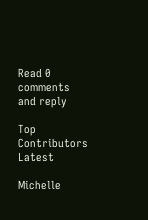Read 0 comments and reply

Top Contributors Latest

Michelle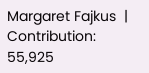Margaret Fajkus  |  Contribution: 55,925